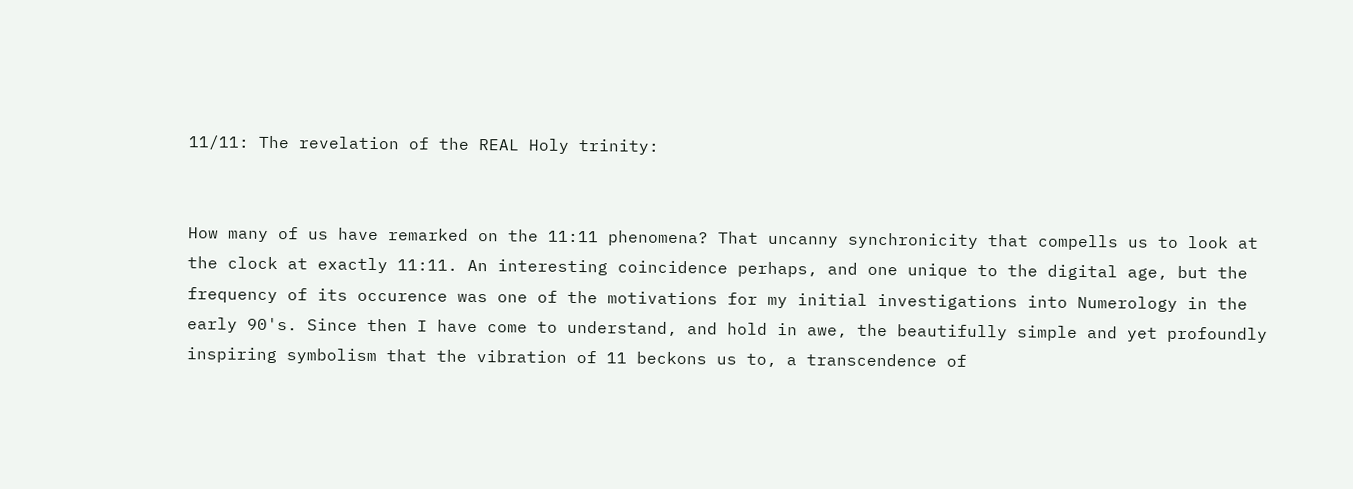11/11: The revelation of the REAL Holy trinity:


How many of us have remarked on the 11:11 phenomena? That uncanny synchronicity that compells us to look at the clock at exactly 11:11. An interesting coincidence perhaps, and one unique to the digital age, but the frequency of its occurence was one of the motivations for my initial investigations into Numerology in the early 90's. Since then I have come to understand, and hold in awe, the beautifully simple and yet profoundly inspiring symbolism that the vibration of 11 beckons us to, a transcendence of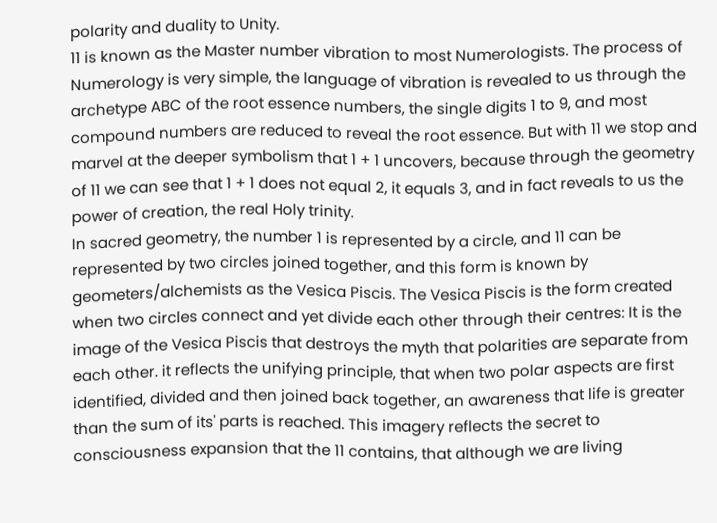polarity and duality to Unity.
11 is known as the Master number vibration to most Numerologists. The process of Numerology is very simple, the language of vibration is revealed to us through the archetype ABC of the root essence numbers, the single digits 1 to 9, and most compound numbers are reduced to reveal the root essence. But with 11 we stop and marvel at the deeper symbolism that 1 + 1 uncovers, because through the geometry of 11 we can see that 1 + 1 does not equal 2, it equals 3, and in fact reveals to us the power of creation, the real Holy trinity.
In sacred geometry, the number 1 is represented by a circle, and 11 can be represented by two circles joined together, and this form is known by geometers/alchemists as the Vesica Piscis. The Vesica Piscis is the form created when two circles connect and yet divide each other through their centres: It is the image of the Vesica Piscis that destroys the myth that polarities are separate from each other. it reflects the unifying principle, that when two polar aspects are first identified, divided and then joined back together, an awareness that life is greater than the sum of its' parts is reached. This imagery reflects the secret to consciousness expansion that the 11 contains, that although we are living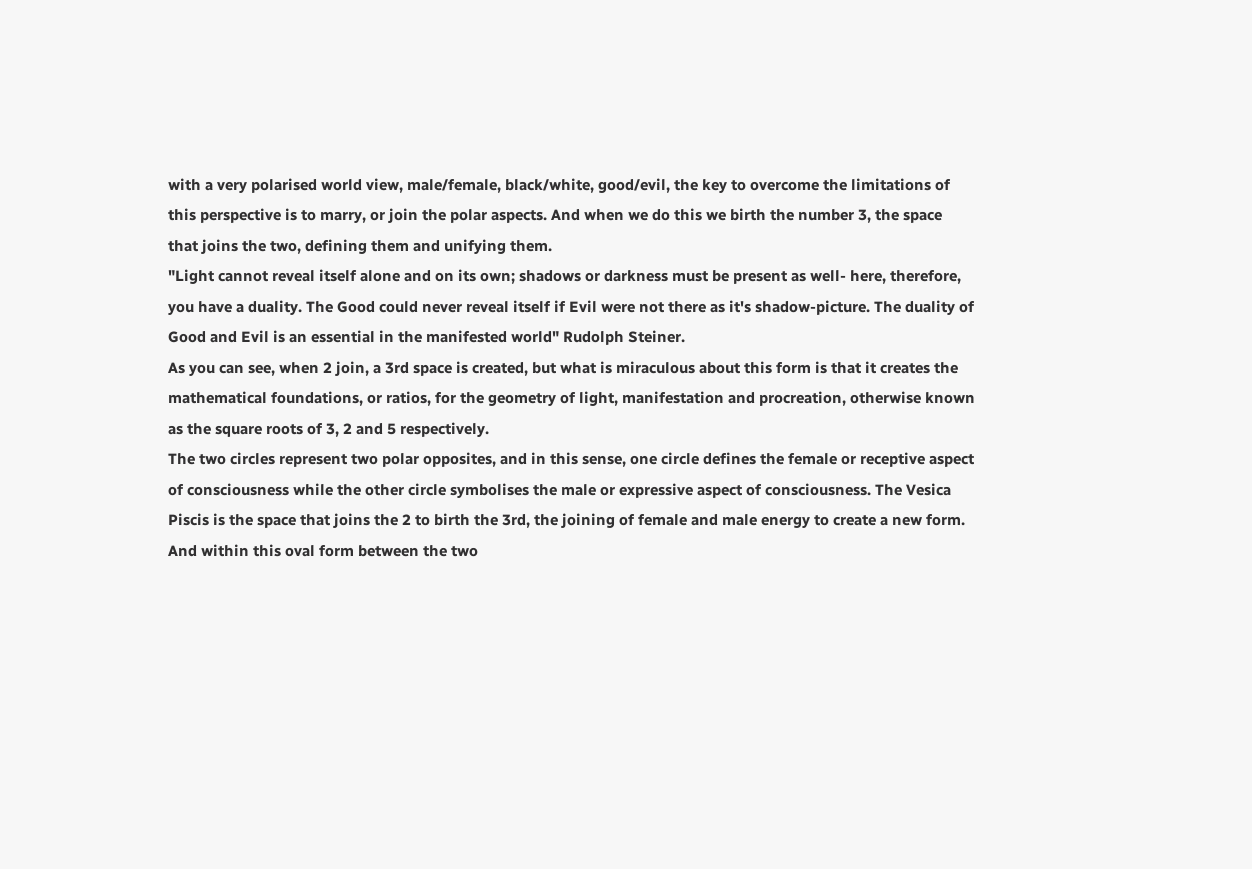with a very polarised world view, male/female, black/white, good/evil, the key to overcome the limitations of this perspective is to marry, or join the polar aspects. And when we do this we birth the number 3, the space that joins the two, defining them and unifying them.
"Light cannot reveal itself alone and on its own; shadows or darkness must be present as well- here, therefore, you have a duality. The Good could never reveal itself if Evil were not there as it's shadow-picture. The duality of Good and Evil is an essential in the manifested world" Rudolph Steiner.
As you can see, when 2 join, a 3rd space is created, but what is miraculous about this form is that it creates the mathematical foundations, or ratios, for the geometry of light, manifestation and procreation, otherwise known as the square roots of 3, 2 and 5 respectively.
The two circles represent two polar opposites, and in this sense, one circle defines the female or receptive aspect of consciousness while the other circle symbolises the male or expressive aspect of consciousness. The Vesica Piscis is the space that joins the 2 to birth the 3rd, the joining of female and male energy to create a new form. And within this oval form between the two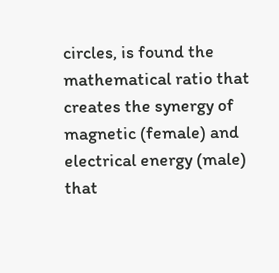circles, is found the mathematical ratio that creates the synergy of magnetic (female) and electrical energy (male) that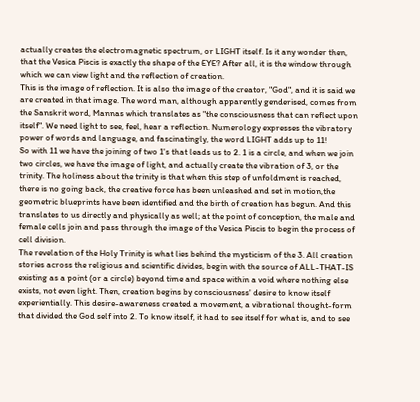actually creates the electromagnetic spectrum, or LIGHT itself. Is it any wonder then, that the Vesica Piscis is exactly the shape of the EYE? After all, it is the window through which we can view light and the reflection of creation.
This is the image of reflection. It is also the image of the creator, "God", and it is said we are created in that image. The word man, although apparently genderised, comes from the Sanskrit word, Mannas which translates as "the consciousness that can reflect upon itself". We need light to see, feel, hear a reflection. Numerology expresses the vibratory power of words and language, and fascinatingly, the word LIGHT adds up to 11!
So with 11 we have the joining of two 1's that leads us to 2. 1 is a circle, and when we join two circles, we have the image of light, and actually create the vibration of 3, or the trinity. The holiness about the trinity is that when this step of unfoldment is reached, there is no going back, the creative force has been unleashed and set in motion,the geometric blueprints have been identified and the birth of creation has begun. And this translates to us directly and physically as well; at the point of conception, the male and female cells join and pass through the image of the Vesica Piscis to begin the process of cell division.
The revelation of the Holy Trinity is what lies behind the mysticism of the 3. All creation stories across the religious and scientific divides, begin with the source of ALL-THAT-IS existing as a point (or a circle) beyond time and space within a void where nothing else exists, not even light. Then, creation begins by consciousness' desire to know itself experientially. This desire-awareness created a movement, a vibrational thought-form that divided the God self into 2. To know itself, it had to see itself for what is, and to see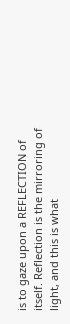is to gaze upon a REFLECTION of itself. Reflection is the mirroring of light, and this is what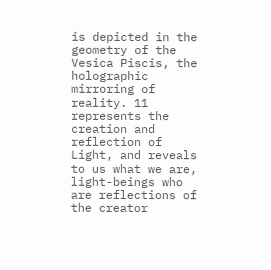is depicted in the geometry of the Vesica Piscis, the holographic mirroring of reality. 11 represents the creation and reflection of Light, and reveals to us what we are, light-beings who are reflections of the creator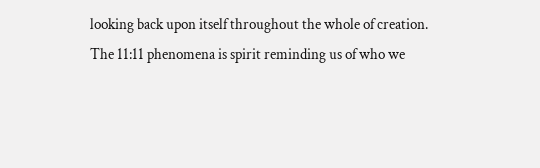looking back upon itself throughout the whole of creation.
The 11:11 phenomena is spirit reminding us of who we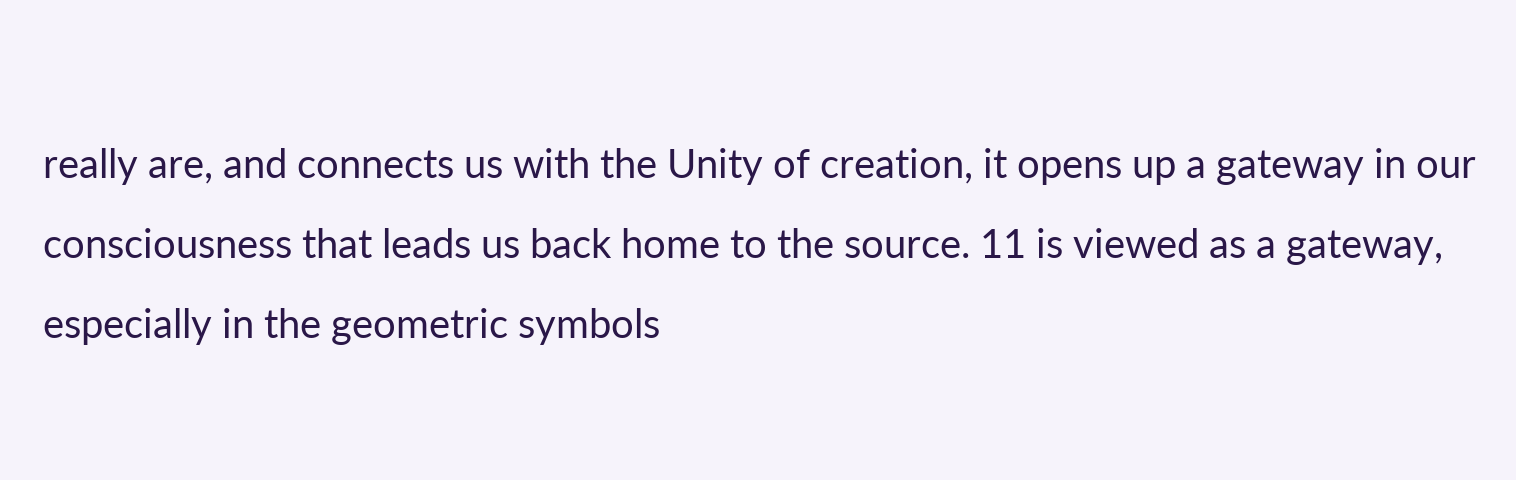really are, and connects us with the Unity of creation, it opens up a gateway in our consciousness that leads us back home to the source. 11 is viewed as a gateway, especially in the geometric symbols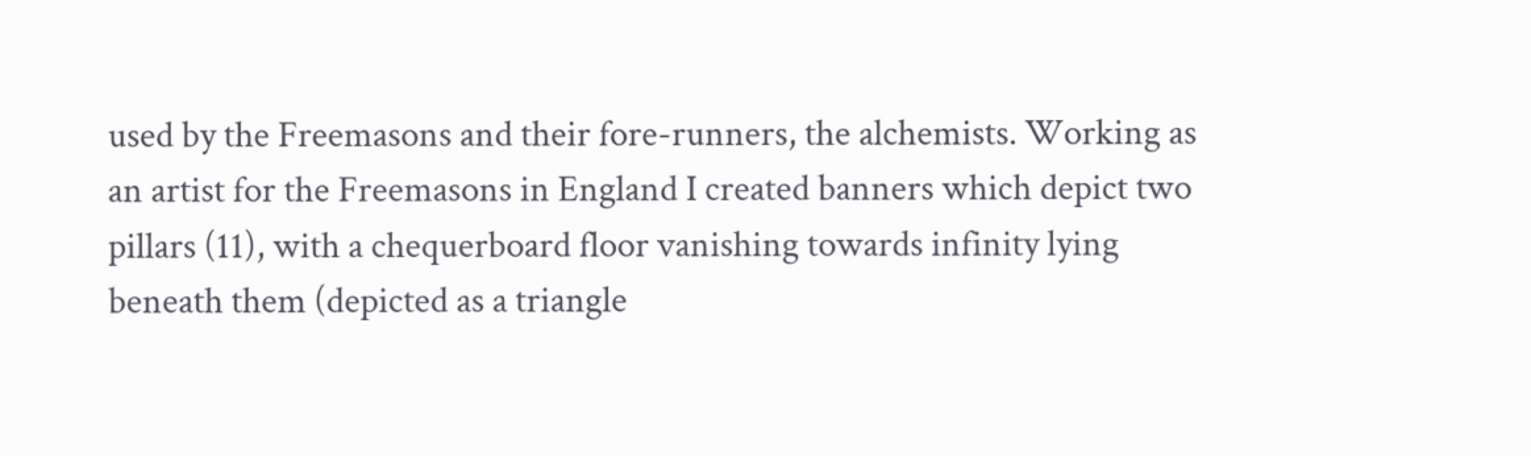used by the Freemasons and their fore-runners, the alchemists. Working as an artist for the Freemasons in England I created banners which depict two pillars (11), with a chequerboard floor vanishing towards infinity lying beneath them (depicted as a triangle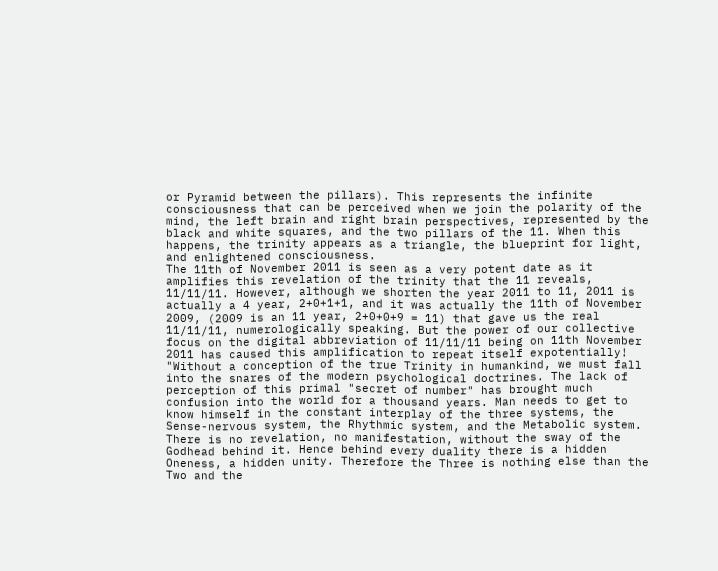or Pyramid between the pillars). This represents the infinite consciousness that can be perceived when we join the polarity of the mind, the left brain and right brain perspectives, represented by the black and white squares, and the two pillars of the 11. When this happens, the trinity appears as a triangle, the blueprint for light, and enlightened consciousness.
The 11th of November 2011 is seen as a very potent date as it amplifies this revelation of the trinity that the 11 reveals, 11/11/11. However, although we shorten the year 2011 to 11, 2011 is actually a 4 year, 2+0+1+1, and it was actually the 11th of November 2009, (2009 is an 11 year, 2+0+0+9 = 11) that gave us the real 11/11/11, numerologically speaking. But the power of our collective focus on the digital abbreviation of 11/11/11 being on 11th November 2011 has caused this amplification to repeat itself expotentially!
"Without a conception of the true Trinity in humankind, we must fall into the snares of the modern psychological doctrines. The lack of perception of this primal "secret of number" has brought much confusion into the world for a thousand years. Man needs to get to know himself in the constant interplay of the three systems, the Sense-nervous system, the Rhythmic system, and the Metabolic system. There is no revelation, no manifestation, without the sway of the Godhead behind it. Hence behind every duality there is a hidden Oneness, a hidden unity. Therefore the Three is nothing else than the Two and the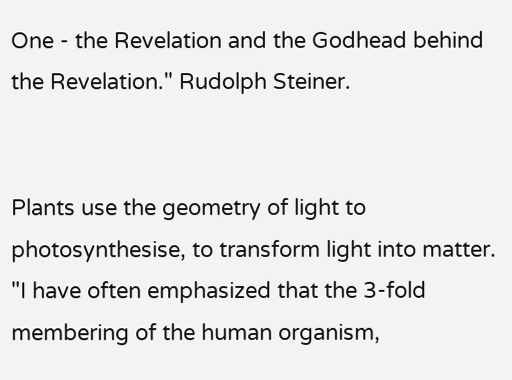One - the Revelation and the Godhead behind the Revelation." Rudolph Steiner.


Plants use the geometry of light to photosynthesise, to transform light into matter.
"I have often emphasized that the 3-fold membering of the human organism,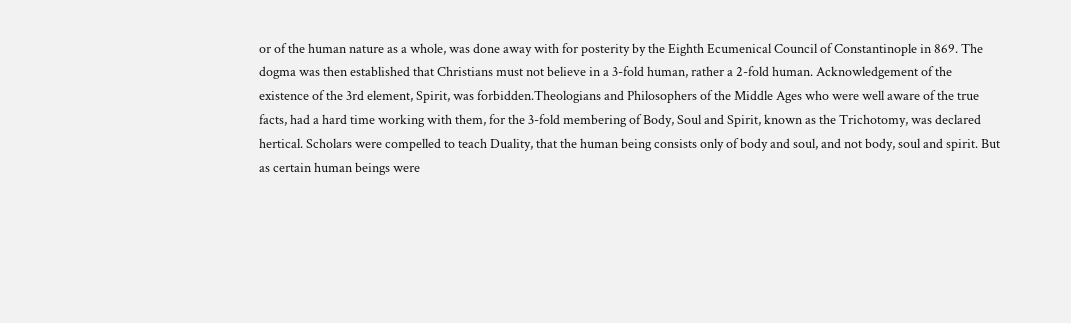or of the human nature as a whole, was done away with for posterity by the Eighth Ecumenical Council of Constantinople in 869. The dogma was then established that Christians must not believe in a 3-fold human, rather a 2-fold human. Acknowledgement of the existence of the 3rd element, Spirit, was forbidden.Theologians and Philosophers of the Middle Ages who were well aware of the true facts, had a hard time working with them, for the 3-fold membering of Body, Soul and Spirit, known as the Trichotomy, was declared hertical. Scholars were compelled to teach Duality, that the human being consists only of body and soul, and not body, soul and spirit. But as certain human beings were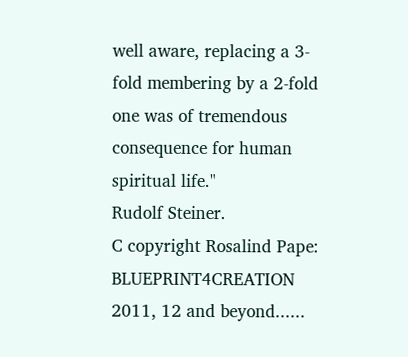well aware, replacing a 3-fold membering by a 2-fold one was of tremendous consequence for human spiritual life."
Rudolf Steiner.
C copyright Rosalind Pape: BLUEPRINT4CREATION 2011, 12 and beyond......